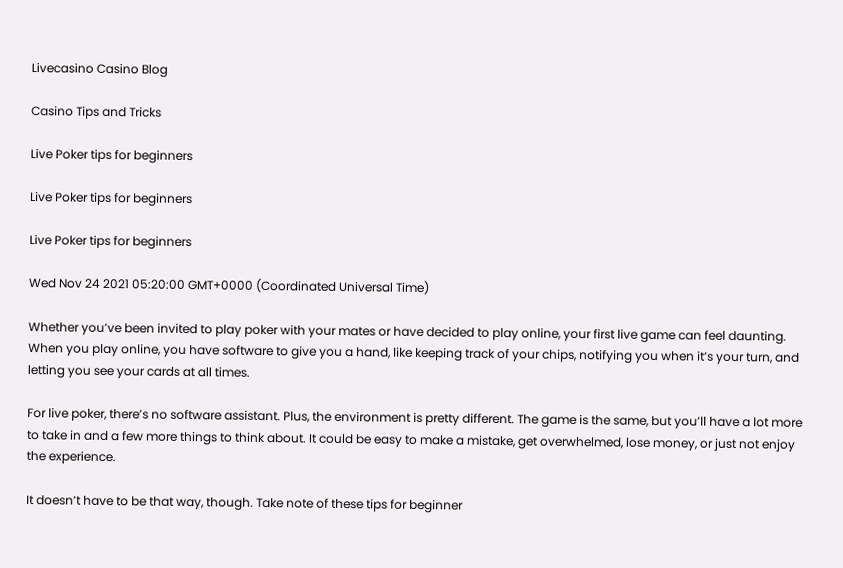Livecasino Casino Blog

Casino Tips and Tricks

Live Poker tips for beginners

Live Poker tips for beginners

Live Poker tips for beginners

Wed Nov 24 2021 05:20:00 GMT+0000 (Coordinated Universal Time)

Whether you’ve been invited to play poker with your mates or have decided to play online, your first live game can feel daunting. When you play online, you have software to give you a hand, like keeping track of your chips, notifying you when it’s your turn, and letting you see your cards at all times.

For live poker, there’s no software assistant. Plus, the environment is pretty different. The game is the same, but you’ll have a lot more to take in and a few more things to think about. It could be easy to make a mistake, get overwhelmed, lose money, or just not enjoy the experience.

It doesn’t have to be that way, though. Take note of these tips for beginner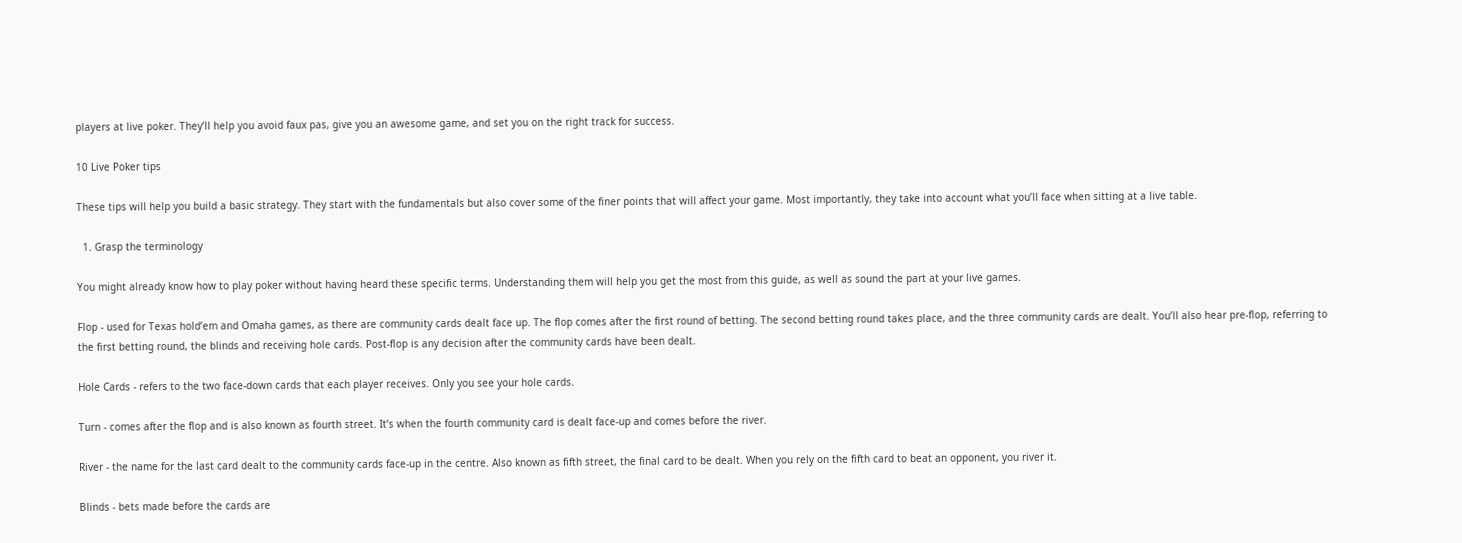players at live poker. They’ll help you avoid faux pas, give you an awesome game, and set you on the right track for success.

10 Live Poker tips

These tips will help you build a basic strategy. They start with the fundamentals but also cover some of the finer points that will affect your game. Most importantly, they take into account what you’ll face when sitting at a live table.

  1. Grasp the terminology

You might already know how to play poker without having heard these specific terms. Understanding them will help you get the most from this guide, as well as sound the part at your live games.

Flop - used for Texas hold’em and Omaha games, as there are community cards dealt face up. The flop comes after the first round of betting. The second betting round takes place, and the three community cards are dealt. You’ll also hear pre-flop, referring to the first betting round, the blinds and receiving hole cards. Post-flop is any decision after the community cards have been dealt.

Hole Cards - refers to the two face-down cards that each player receives. Only you see your hole cards.

Turn - comes after the flop and is also known as fourth street. It’s when the fourth community card is dealt face-up and comes before the river.

River - the name for the last card dealt to the community cards face-up in the centre. Also known as fifth street, the final card to be dealt. When you rely on the fifth card to beat an opponent, you river it.

Blinds - bets made before the cards are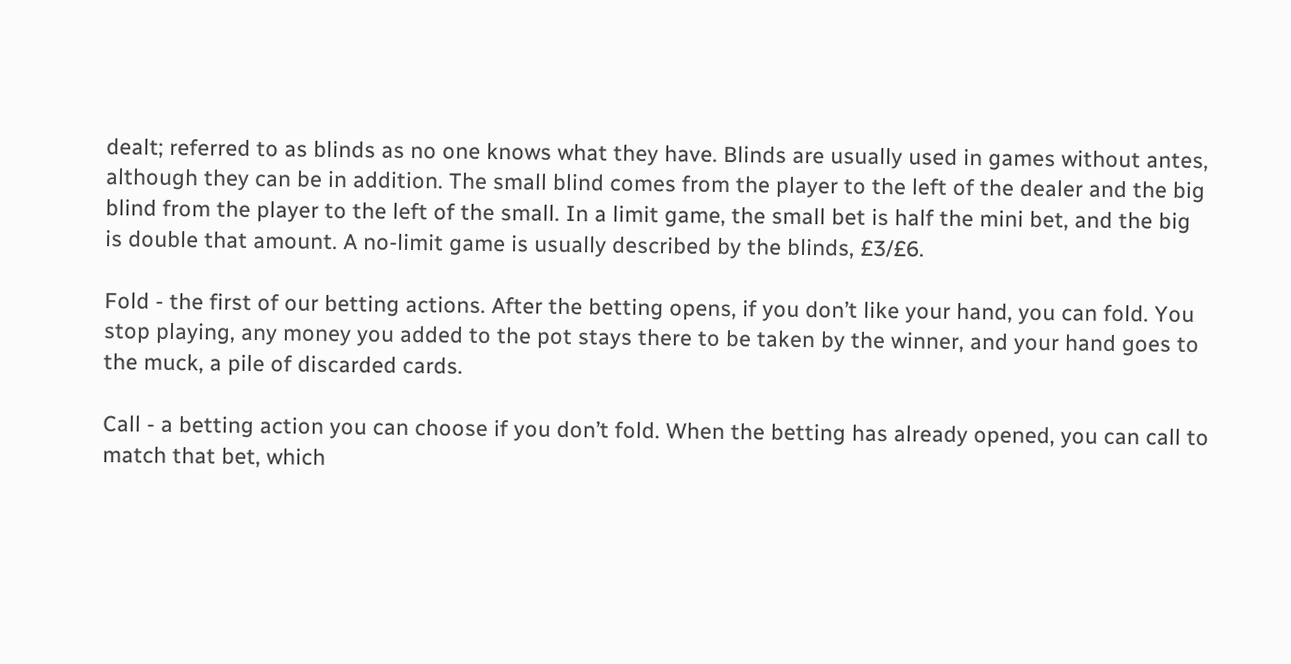dealt; referred to as blinds as no one knows what they have. Blinds are usually used in games without antes, although they can be in addition. The small blind comes from the player to the left of the dealer and the big blind from the player to the left of the small. In a limit game, the small bet is half the mini bet, and the big is double that amount. A no-limit game is usually described by the blinds, £3/£6.

Fold - the first of our betting actions. After the betting opens, if you don’t like your hand, you can fold. You stop playing, any money you added to the pot stays there to be taken by the winner, and your hand goes to the muck, a pile of discarded cards.

Call - a betting action you can choose if you don’t fold. When the betting has already opened, you can call to match that bet, which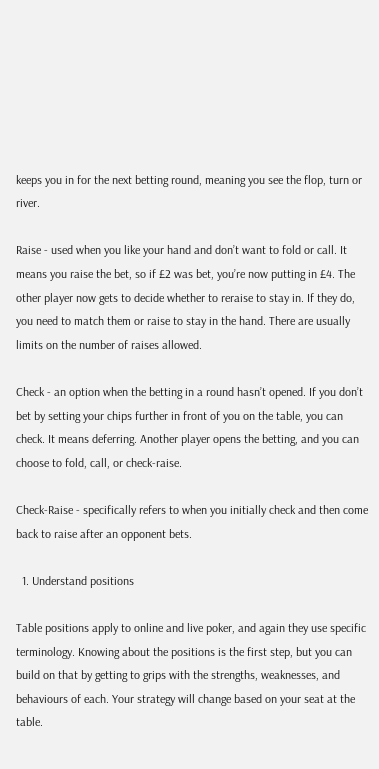keeps you in for the next betting round, meaning you see the flop, turn or river.

Raise - used when you like your hand and don’t want to fold or call. It means you raise the bet, so if £2 was bet, you’re now putting in £4. The other player now gets to decide whether to reraise to stay in. If they do, you need to match them or raise to stay in the hand. There are usually limits on the number of raises allowed.

Check - an option when the betting in a round hasn’t opened. If you don’t bet by setting your chips further in front of you on the table, you can check. It means deferring. Another player opens the betting, and you can choose to fold, call, or check-raise.

Check-Raise - specifically refers to when you initially check and then come back to raise after an opponent bets.

  1. Understand positions

Table positions apply to online and live poker, and again they use specific terminology. Knowing about the positions is the first step, but you can build on that by getting to grips with the strengths, weaknesses, and behaviours of each. Your strategy will change based on your seat at the table.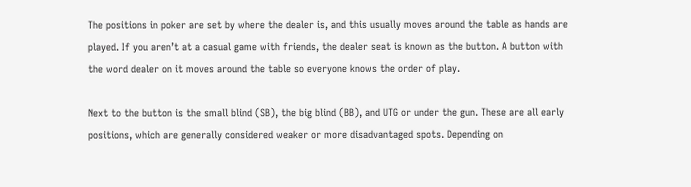The positions in poker are set by where the dealer is, and this usually moves around the table as hands are played. If you aren’t at a casual game with friends, the dealer seat is known as the button. A button with the word dealer on it moves around the table so everyone knows the order of play.

Next to the button is the small blind (SB), the big blind (BB), and UTG or under the gun. These are all early positions, which are generally considered weaker or more disadvantaged spots. Depending on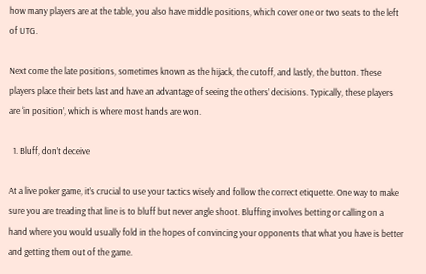how many players are at the table, you also have middle positions, which cover one or two seats to the left of UTG.

Next come the late positions, sometimes known as the hijack, the cutoff, and lastly, the button. These players place their bets last and have an advantage of seeing the others’ decisions. Typically, these players are ‘in position’, which is where most hands are won.

  1. Bluff, don’t deceive

At a live poker game, it’s crucial to use your tactics wisely and follow the correct etiquette. One way to make sure you are treading that line is to bluff but never angle shoot. Bluffing involves betting or calling on a hand where you would usually fold in the hopes of convincing your opponents that what you have is better and getting them out of the game.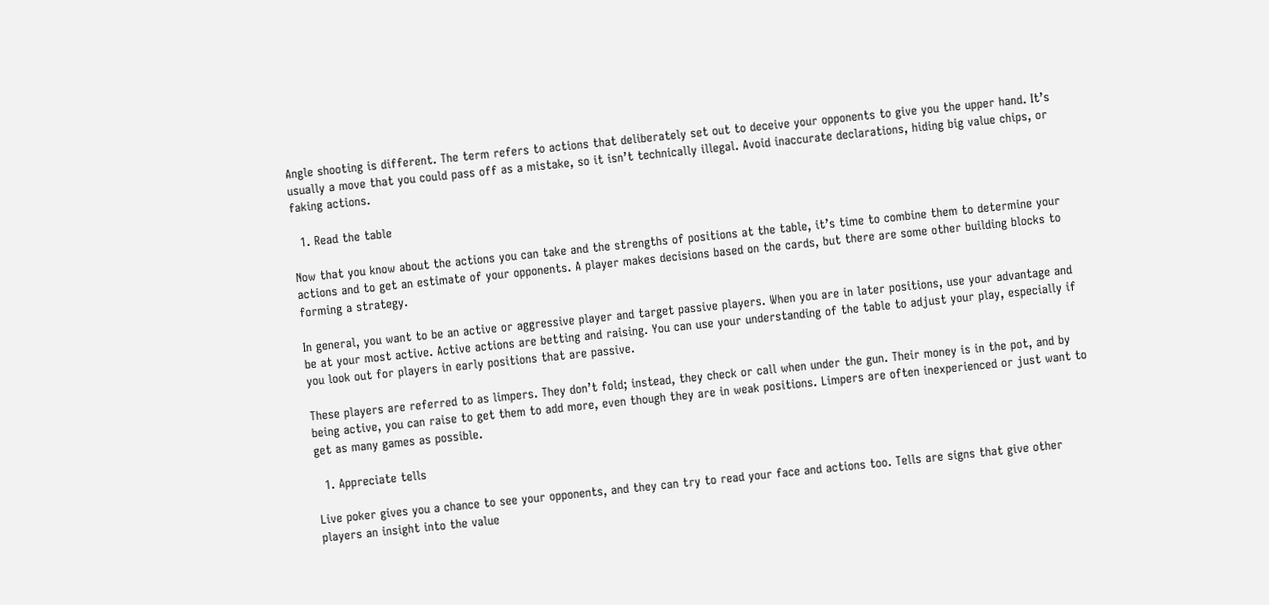Angle shooting is different. The term refers to actions that deliberately set out to deceive your opponents to give you the upper hand. It’s usually a move that you could pass off as a mistake, so it isn’t technically illegal. Avoid inaccurate declarations, hiding big value chips, or faking actions.

  1. Read the table

Now that you know about the actions you can take and the strengths of positions at the table, it’s time to combine them to determine your actions and to get an estimate of your opponents. A player makes decisions based on the cards, but there are some other building blocks to forming a strategy.

In general, you want to be an active or aggressive player and target passive players. When you are in later positions, use your advantage and be at your most active. Active actions are betting and raising. You can use your understanding of the table to adjust your play, especially if you look out for players in early positions that are passive.

These players are referred to as limpers. They don’t fold; instead, they check or call when under the gun. Their money is in the pot, and by being active, you can raise to get them to add more, even though they are in weak positions. Limpers are often inexperienced or just want to get as many games as possible.

  1. Appreciate tells

Live poker gives you a chance to see your opponents, and they can try to read your face and actions too. Tells are signs that give other players an insight into the value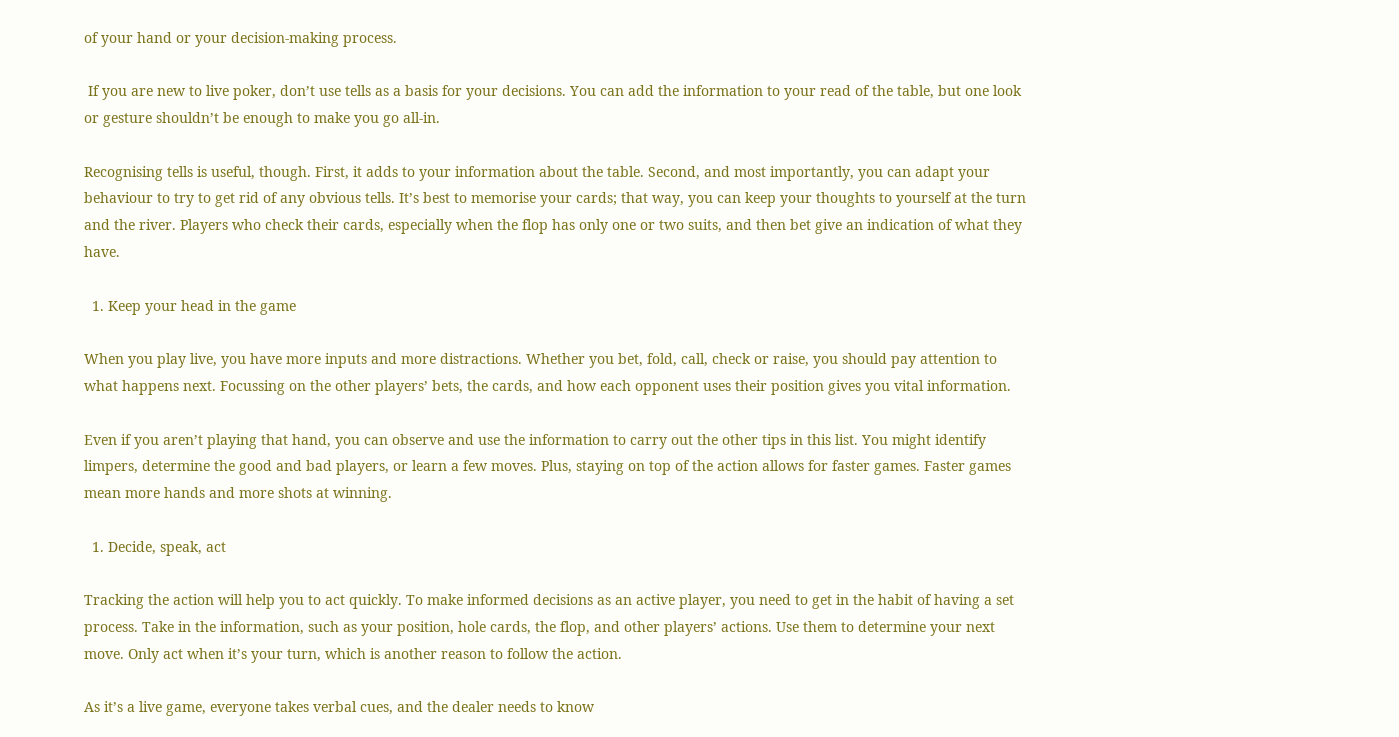of your hand or your decision-making process.

 If you are new to live poker, don’t use tells as a basis for your decisions. You can add the information to your read of the table, but one look or gesture shouldn’t be enough to make you go all-in.

Recognising tells is useful, though. First, it adds to your information about the table. Second, and most importantly, you can adapt your behaviour to try to get rid of any obvious tells. It’s best to memorise your cards; that way, you can keep your thoughts to yourself at the turn and the river. Players who check their cards, especially when the flop has only one or two suits, and then bet give an indication of what they have.

  1. Keep your head in the game

When you play live, you have more inputs and more distractions. Whether you bet, fold, call, check or raise, you should pay attention to what happens next. Focussing on the other players’ bets, the cards, and how each opponent uses their position gives you vital information.

Even if you aren’t playing that hand, you can observe and use the information to carry out the other tips in this list. You might identify limpers, determine the good and bad players, or learn a few moves. Plus, staying on top of the action allows for faster games. Faster games mean more hands and more shots at winning.

  1. Decide, speak, act

Tracking the action will help you to act quickly. To make informed decisions as an active player, you need to get in the habit of having a set process. Take in the information, such as your position, hole cards, the flop, and other players’ actions. Use them to determine your next move. Only act when it’s your turn, which is another reason to follow the action.

As it’s a live game, everyone takes verbal cues, and the dealer needs to know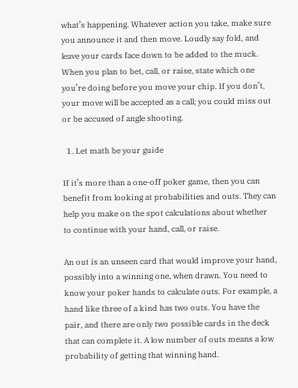what’s happening. Whatever action you take, make sure you announce it and then move. Loudly say fold, and leave your cards face down to be added to the muck. When you plan to bet, call, or raise, state which one you’re doing before you move your chip. If you don’t, your move will be accepted as a call; you could miss out or be accused of angle shooting.

  1. Let math be your guide

If it’s more than a one-off poker game, then you can benefit from looking at probabilities and outs. They can help you make on the spot calculations about whether to continue with your hand, call, or raise.

An out is an unseen card that would improve your hand, possibly into a winning one, when drawn. You need to know your poker hands to calculate outs. For example, a hand like three of a kind has two outs. You have the pair, and there are only two possible cards in the deck that can complete it. A low number of outs means a low probability of getting that winning hand.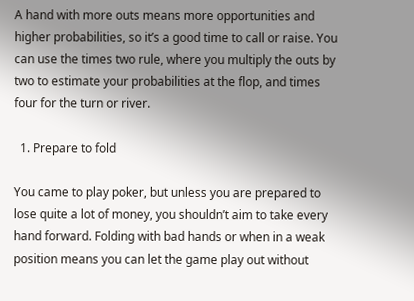A hand with more outs means more opportunities and higher probabilities, so it’s a good time to call or raise. You can use the times two rule, where you multiply the outs by two to estimate your probabilities at the flop, and times four for the turn or river.

  1. Prepare to fold

You came to play poker, but unless you are prepared to lose quite a lot of money, you shouldn’t aim to take every hand forward. Folding with bad hands or when in a weak position means you can let the game play out without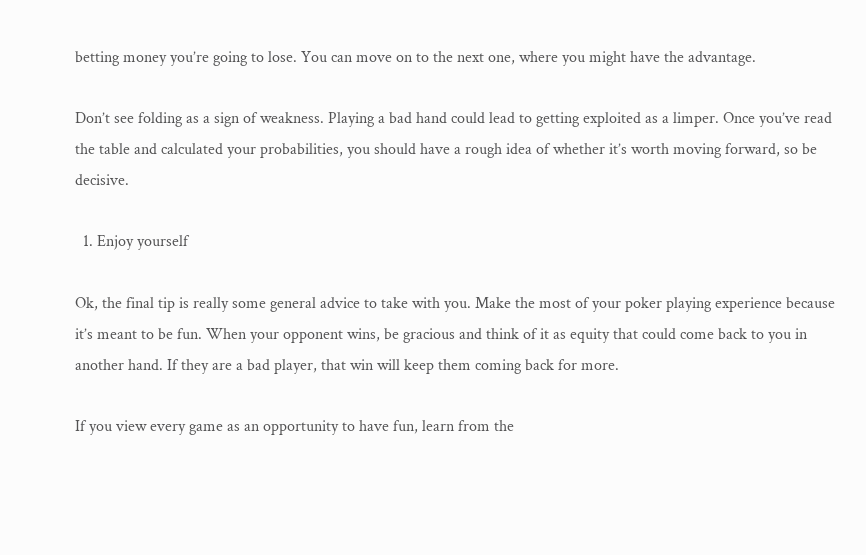betting money you’re going to lose. You can move on to the next one, where you might have the advantage.

Don’t see folding as a sign of weakness. Playing a bad hand could lead to getting exploited as a limper. Once you’ve read the table and calculated your probabilities, you should have a rough idea of whether it’s worth moving forward, so be decisive.

  1. Enjoy yourself

Ok, the final tip is really some general advice to take with you. Make the most of your poker playing experience because it’s meant to be fun. When your opponent wins, be gracious and think of it as equity that could come back to you in another hand. If they are a bad player, that win will keep them coming back for more.

If you view every game as an opportunity to have fun, learn from the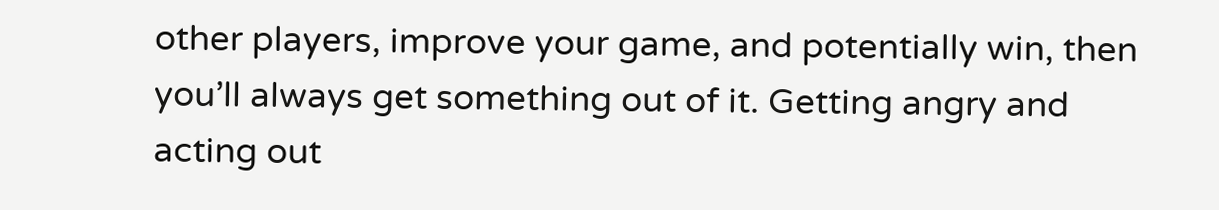other players, improve your game, and potentially win, then you’ll always get something out of it. Getting angry and acting out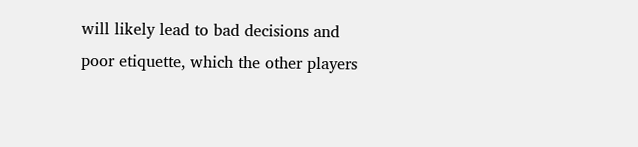will likely lead to bad decisions and poor etiquette, which the other players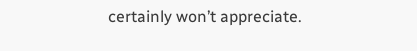certainly won’t appreciate.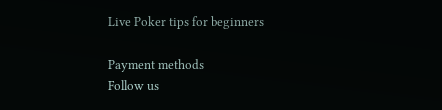Live Poker tips for beginners

Payment methods
Follow us